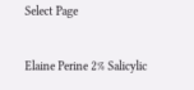Select Page


Elaine Perine 2% Salicylic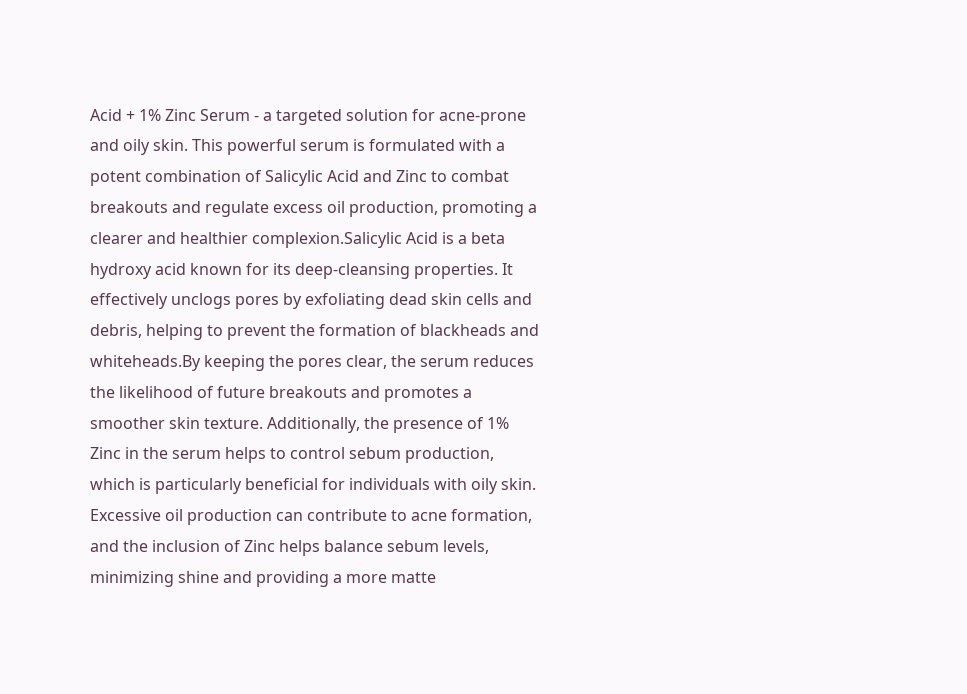Acid + 1% Zinc Serum - a targeted solution for acne-prone and oily skin. This powerful serum is formulated with a potent combination of Salicylic Acid and Zinc to combat breakouts and regulate excess oil production, promoting a clearer and healthier complexion.Salicylic Acid is a beta hydroxy acid known for its deep-cleansing properties. It effectively unclogs pores by exfoliating dead skin cells and debris, helping to prevent the formation of blackheads and whiteheads.By keeping the pores clear, the serum reduces the likelihood of future breakouts and promotes a smoother skin texture. Additionally, the presence of 1% Zinc in the serum helps to control sebum production, which is particularly beneficial for individuals with oily skin. Excessive oil production can contribute to acne formation, and the inclusion of Zinc helps balance sebum levels, minimizing shine and providing a more matte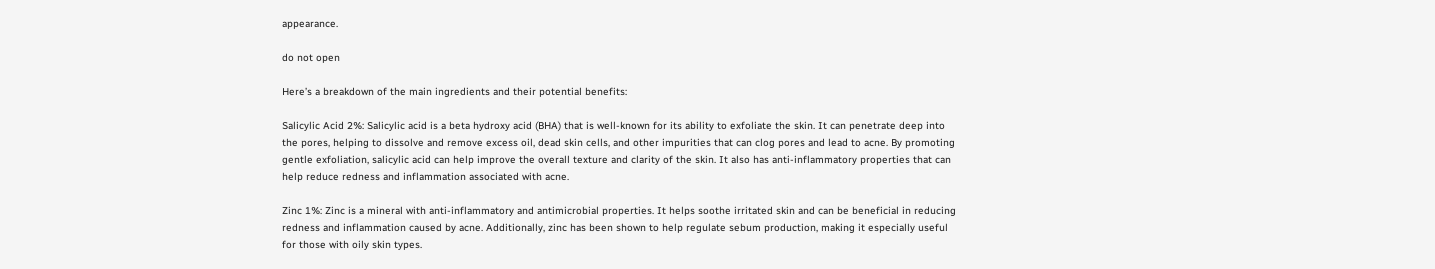appearance.

do not open

Here’s a breakdown of the main ingredients and their potential benefits:

Salicylic Acid 2%: Salicylic acid is a beta hydroxy acid (BHA) that is well-known for its ability to exfoliate the skin. It can penetrate deep into the pores, helping to dissolve and remove excess oil, dead skin cells, and other impurities that can clog pores and lead to acne. By promoting gentle exfoliation, salicylic acid can help improve the overall texture and clarity of the skin. It also has anti-inflammatory properties that can help reduce redness and inflammation associated with acne.

Zinc 1%: Zinc is a mineral with anti-inflammatory and antimicrobial properties. It helps soothe irritated skin and can be beneficial in reducing redness and inflammation caused by acne. Additionally, zinc has been shown to help regulate sebum production, making it especially useful for those with oily skin types.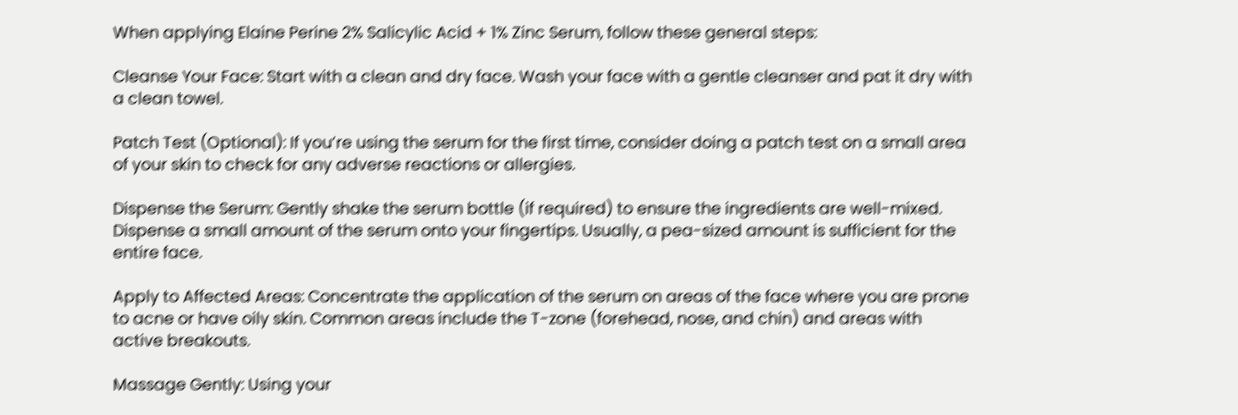When applying Elaine Perine 2% Salicylic Acid + 1% Zinc Serum, follow these general steps:

Cleanse Your Face: Start with a clean and dry face. Wash your face with a gentle cleanser and pat it dry with a clean towel.

Patch Test (Optional): If you’re using the serum for the first time, consider doing a patch test on a small area of your skin to check for any adverse reactions or allergies.

Dispense the Serum: Gently shake the serum bottle (if required) to ensure the ingredients are well-mixed. Dispense a small amount of the serum onto your fingertips. Usually, a pea-sized amount is sufficient for the entire face.

Apply to Affected Areas: Concentrate the application of the serum on areas of the face where you are prone to acne or have oily skin. Common areas include the T-zone (forehead, nose, and chin) and areas with active breakouts.

Massage Gently: Using your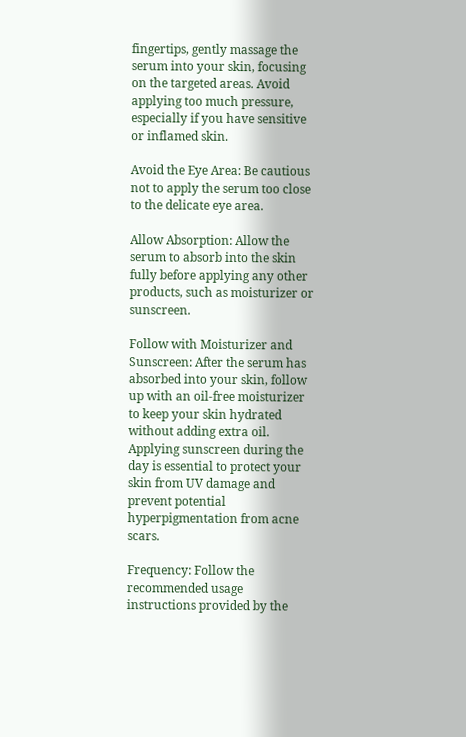fingertips, gently massage the serum into your skin, focusing on the targeted areas. Avoid applying too much pressure, especially if you have sensitive or inflamed skin.

Avoid the Eye Area: Be cautious not to apply the serum too close to the delicate eye area.

Allow Absorption: Allow the serum to absorb into the skin fully before applying any other products, such as moisturizer or sunscreen.

Follow with Moisturizer and Sunscreen: After the serum has absorbed into your skin, follow up with an oil-free moisturizer to keep your skin hydrated without adding extra oil. Applying sunscreen during the day is essential to protect your skin from UV damage and prevent potential hyperpigmentation from acne scars.

Frequency: Follow the recommended usage instructions provided by the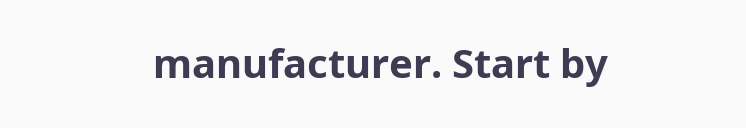manufacturer. Start by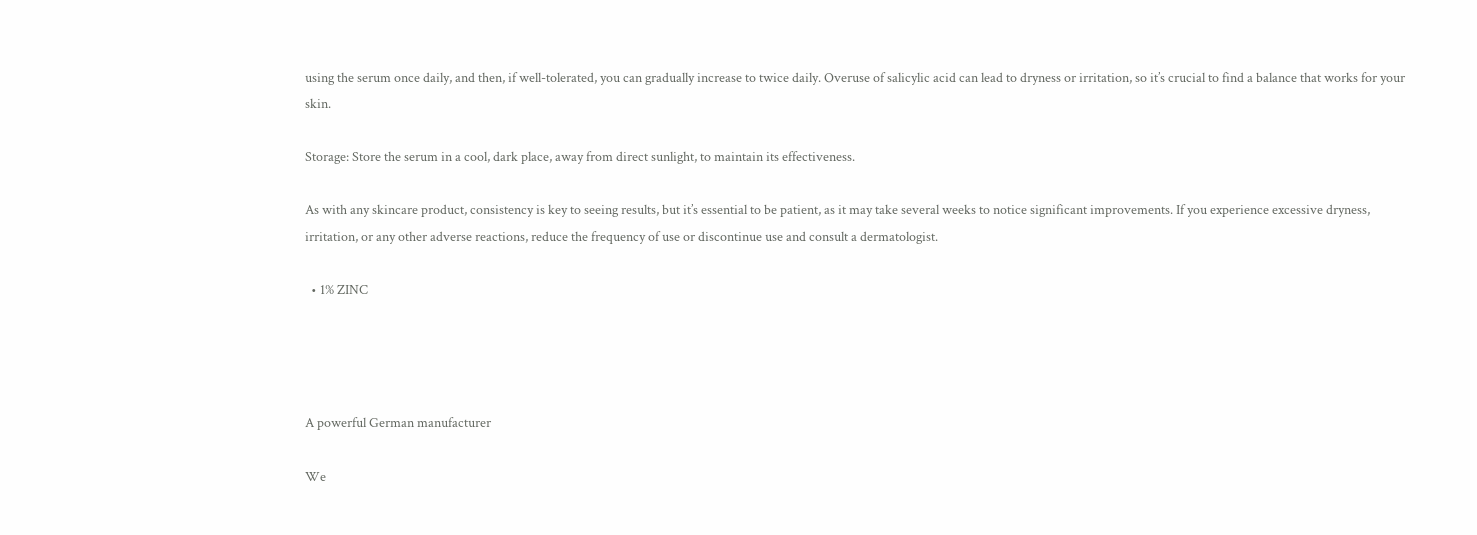using the serum once daily, and then, if well-tolerated, you can gradually increase to twice daily. Overuse of salicylic acid can lead to dryness or irritation, so it’s crucial to find a balance that works for your skin.

Storage: Store the serum in a cool, dark place, away from direct sunlight, to maintain its effectiveness.

As with any skincare product, consistency is key to seeing results, but it’s essential to be patient, as it may take several weeks to notice significant improvements. If you experience excessive dryness, irritation, or any other adverse reactions, reduce the frequency of use or discontinue use and consult a dermatologist.

  • 1% ZINC




A powerful German manufacturer

We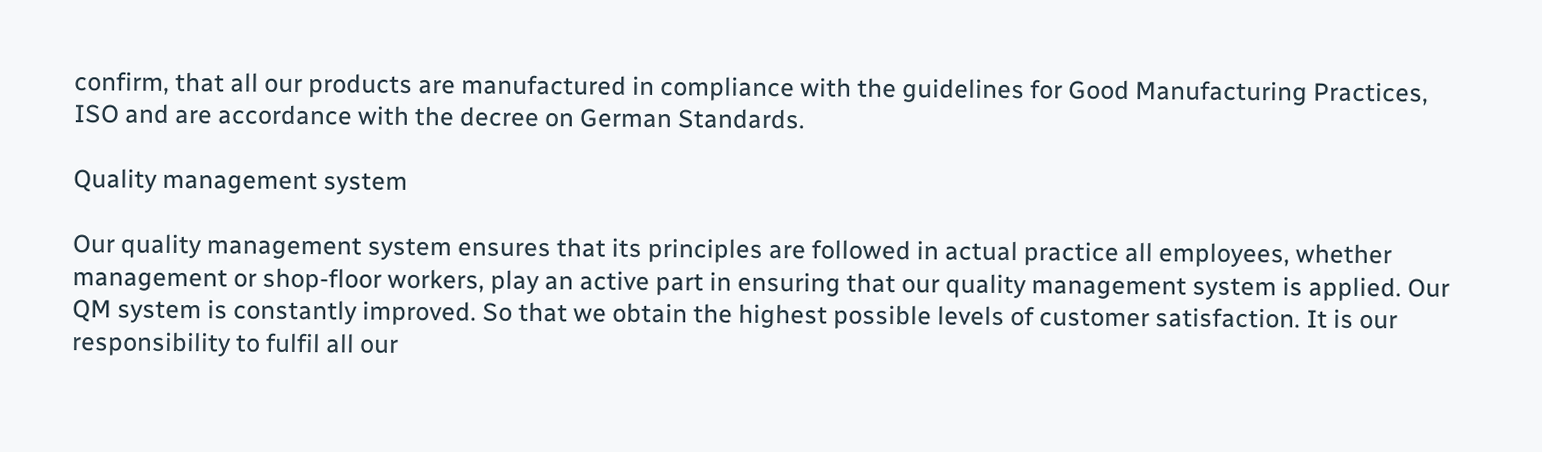confirm, that all our products are manufactured in compliance with the guidelines for Good Manufacturing Practices, ISO and are accordance with the decree on German Standards.

Quality management system

Our quality management system ensures that its principles are followed in actual practice all employees, whether management or shop-floor workers, play an active part in ensuring that our quality management system is applied. Our QM system is constantly improved. So that we obtain the highest possible levels of customer satisfaction. It is our responsibility to fulfil all our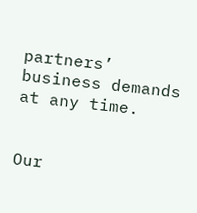partners’ business demands at any time.


Our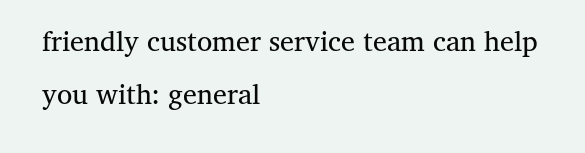friendly customer service team can help you with: general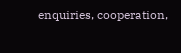enquiries, cooperation,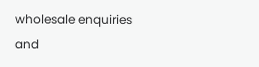wholesale enquiries and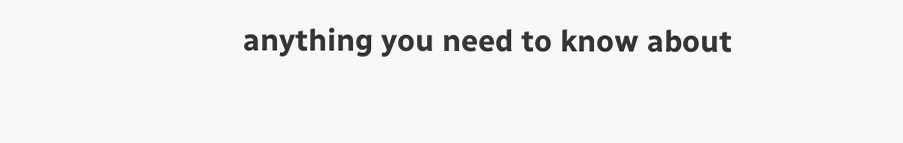anything you need to know about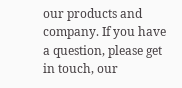our products and company. If you have a question, please get in touch, our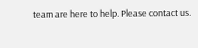team are here to help. Please contact us.